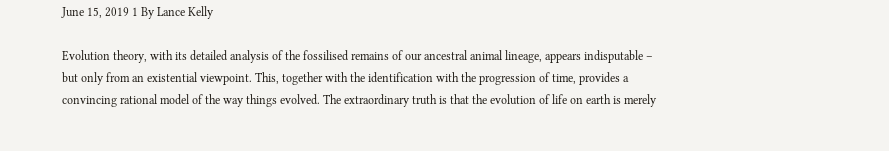June 15, 2019 1 By Lance Kelly

Evolution theory, with its detailed analysis of the fossilised remains of our ancestral animal lineage, appears indisputable – but only from an existential viewpoint. This, together with the identification with the progression of time, provides a convincing rational model of the way things evolved. The extraordinary truth is that the evolution of life on earth is merely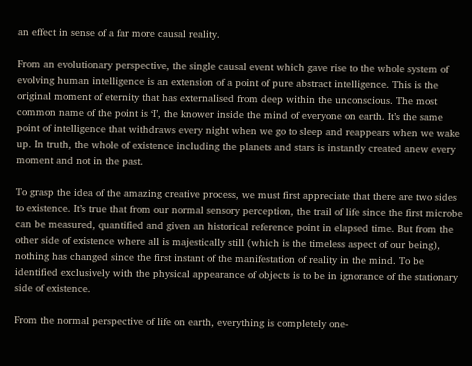an effect in sense of a far more causal reality.

From an evolutionary perspective, the single causal event which gave rise to the whole system of evolving human intelligence is an extension of a point of pure abstract intelligence. This is the original moment of eternity that has externalised from deep within the unconscious. The most common name of the point is ‘I’, the knower inside the mind of everyone on earth. It’s the same point of intelligence that withdraws every night when we go to sleep and reappears when we wake up. In truth, the whole of existence including the planets and stars is instantly created anew every moment and not in the past.

To grasp the idea of the amazing creative process, we must first appreciate that there are two sides to existence. It’s true that from our normal sensory perception, the trail of life since the first microbe can be measured, quantified and given an historical reference point in elapsed time. But from the other side of existence where all is majestically still (which is the timeless aspect of our being), nothing has changed since the first instant of the manifestation of reality in the mind. To be identified exclusively with the physical appearance of objects is to be in ignorance of the stationary side of existence.

From the normal perspective of life on earth, everything is completely one-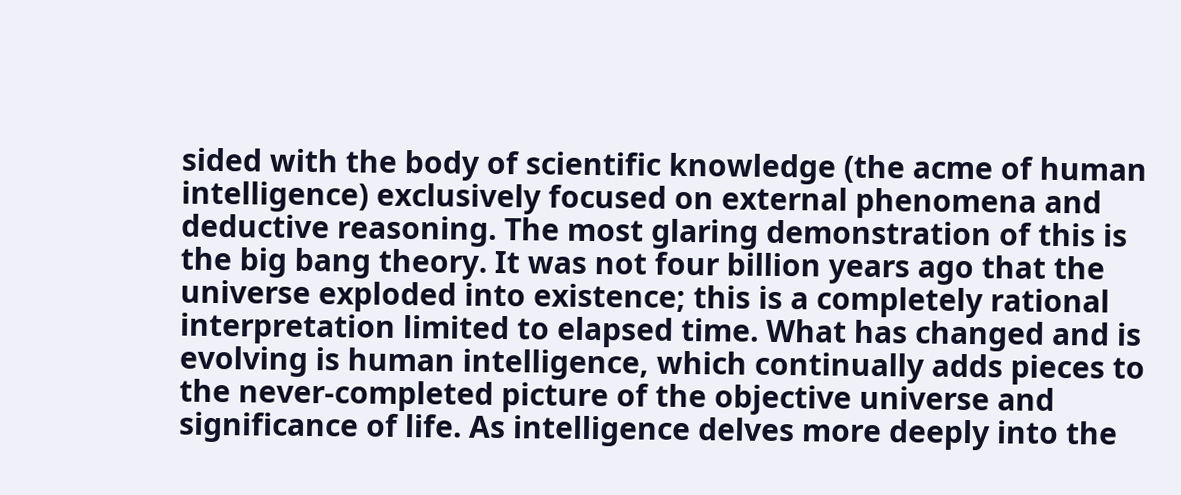sided with the body of scientific knowledge (the acme of human intelligence) exclusively focused on external phenomena and deductive reasoning. The most glaring demonstration of this is the big bang theory. It was not four billion years ago that the universe exploded into existence; this is a completely rational interpretation limited to elapsed time. What has changed and is evolving is human intelligence, which continually adds pieces to the never-completed picture of the objective universe and significance of life. As intelligence delves more deeply into the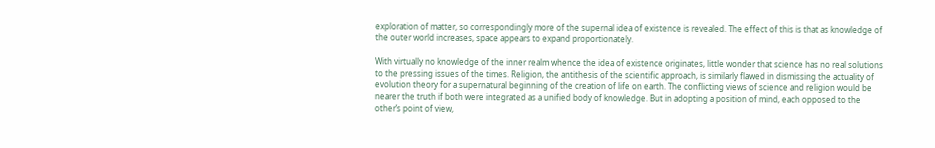exploration of matter, so correspondingly more of the supernal idea of existence is revealed. The effect of this is that as knowledge of the outer world increases, space appears to expand proportionately.

With virtually no knowledge of the inner realm whence the idea of existence originates, little wonder that science has no real solutions to the pressing issues of the times. Religion, the antithesis of the scientific approach, is similarly flawed in dismissing the actuality of evolution theory for a supernatural beginning of the creation of life on earth. The conflicting views of science and religion would be nearer the truth if both were integrated as a unified body of knowledge. But in adopting a position of mind, each opposed to the other’s point of view,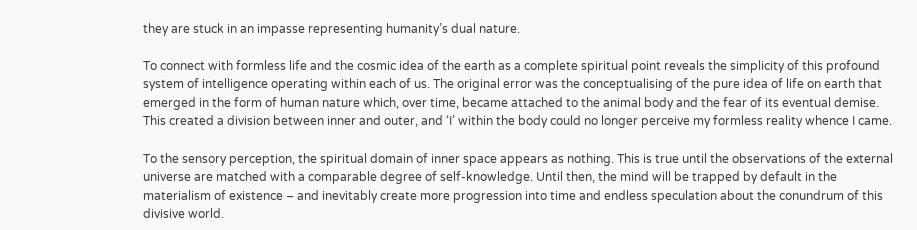they are stuck in an impasse representing humanity’s dual nature.

To connect with formless life and the cosmic idea of the earth as a complete spiritual point reveals the simplicity of this profound system of intelligence operating within each of us. The original error was the conceptualising of the pure idea of life on earth that emerged in the form of human nature which, over time, became attached to the animal body and the fear of its eventual demise. This created a division between inner and outer, and ‘I’ within the body could no longer perceive my formless reality whence I came.

To the sensory perception, the spiritual domain of inner space appears as nothing. This is true until the observations of the external universe are matched with a comparable degree of self-knowledge. Until then, the mind will be trapped by default in the materialism of existence – and inevitably create more progression into time and endless speculation about the conundrum of this divisive world.